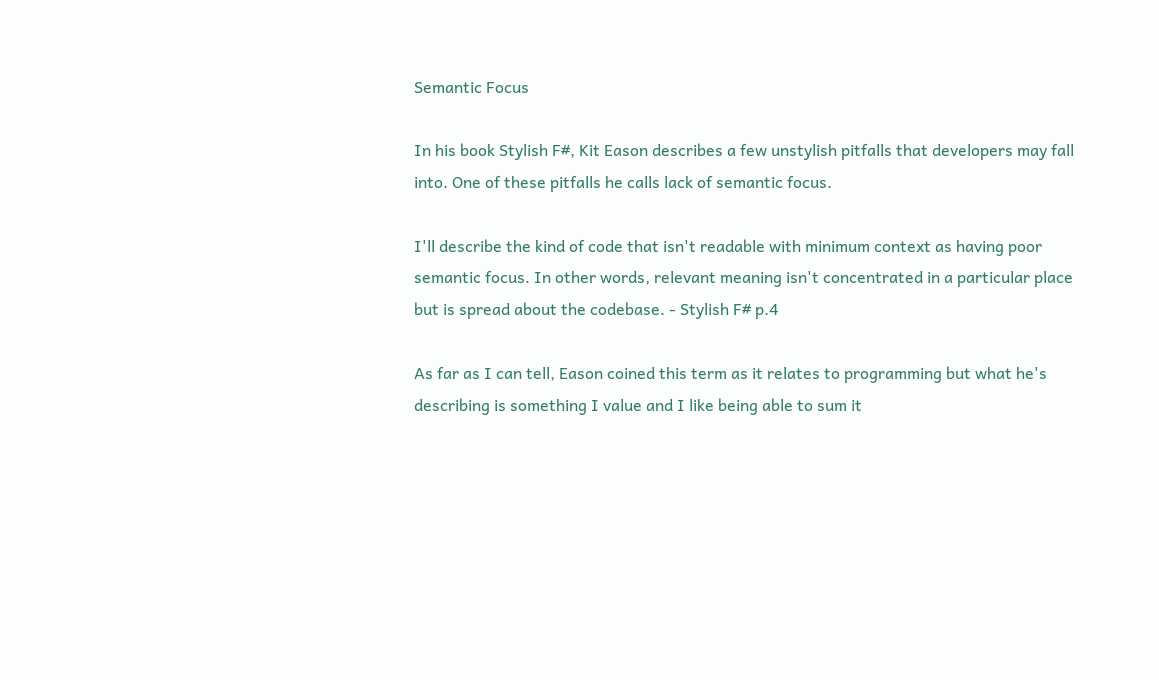Semantic Focus

In his book Stylish F#, Kit Eason describes a few unstylish pitfalls that developers may fall into. One of these pitfalls he calls lack of semantic focus.

I'll describe the kind of code that isn't readable with minimum context as having poor semantic focus. In other words, relevant meaning isn't concentrated in a particular place but is spread about the codebase. - Stylish F# p.4

As far as I can tell, Eason coined this term as it relates to programming but what he's describing is something I value and I like being able to sum it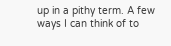up in a pithy term. A few ways I can think of to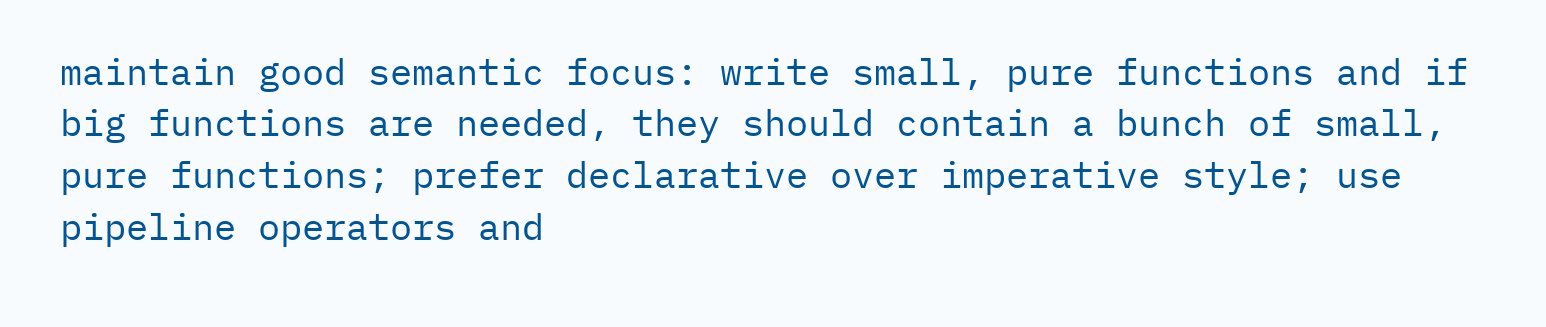maintain good semantic focus: write small, pure functions and if big functions are needed, they should contain a bunch of small, pure functions; prefer declarative over imperative style; use pipeline operators and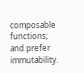composable functions; and prefer immutability.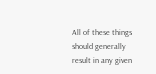All of these things should generally result in any given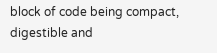block of code being compact, digestible and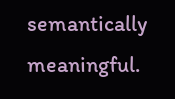semantically meaningful.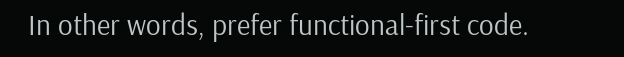In other words, prefer functional-first code.